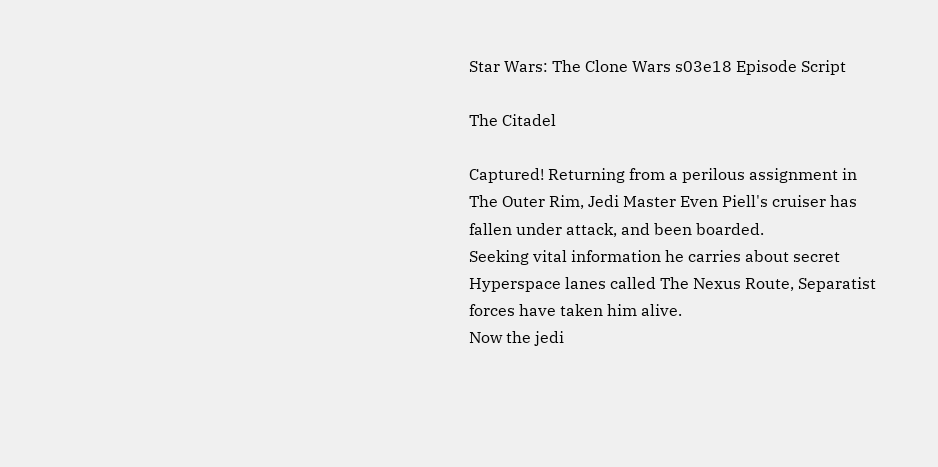Star Wars: The Clone Wars s03e18 Episode Script

The Citadel

Captured! Returning from a perilous assignment in The Outer Rim, Jedi Master Even Piell's cruiser has fallen under attack, and been boarded.
Seeking vital information he carries about secret Hyperspace lanes called The Nexus Route, Separatist forces have taken him alive.
Now the jedi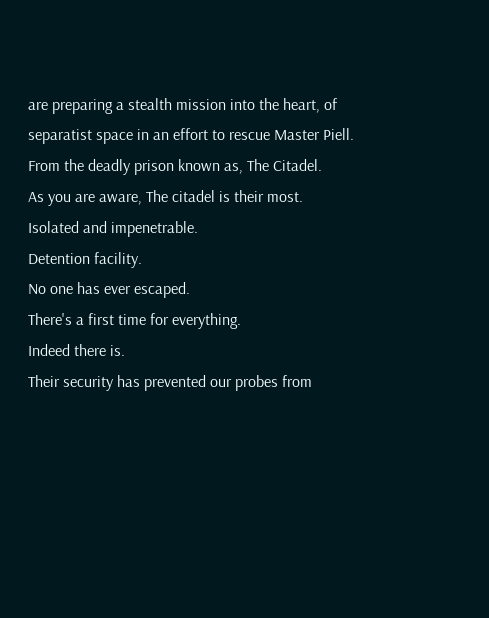are preparing a stealth mission into the heart, of separatist space in an effort to rescue Master Piell.
From the deadly prison known as, The Citadel.
As you are aware, The citadel is their most.
Isolated and impenetrable.
Detention facility.
No one has ever escaped.
There's a first time for everything.
Indeed there is.
Their security has prevented our probes from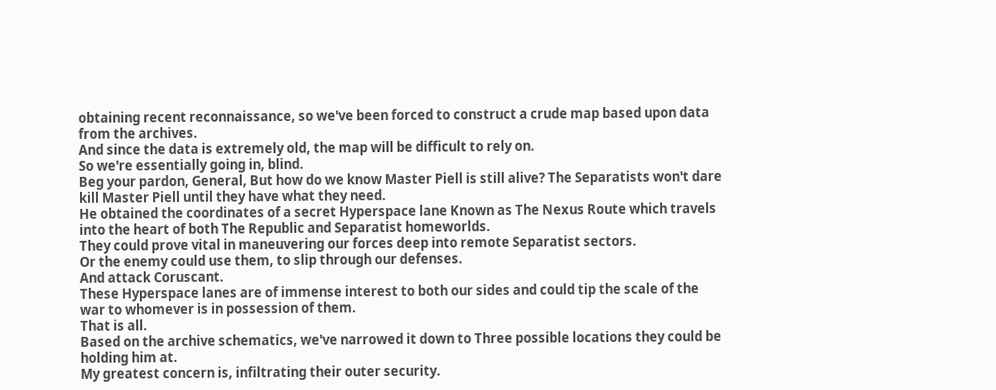obtaining recent reconnaissance, so we've been forced to construct a crude map based upon data from the archives.
And since the data is extremely old, the map will be difficult to rely on.
So we're essentially going in, blind.
Beg your pardon, General, But how do we know Master Piell is still alive? The Separatists won't dare kill Master Piell until they have what they need.
He obtained the coordinates of a secret Hyperspace lane Known as The Nexus Route which travels into the heart of both The Republic and Separatist homeworlds.
They could prove vital in maneuvering our forces deep into remote Separatist sectors.
Or the enemy could use them, to slip through our defenses.
And attack Coruscant.
These Hyperspace lanes are of immense interest to both our sides and could tip the scale of the war to whomever is in possession of them.
That is all.
Based on the archive schematics, we've narrowed it down to Three possible locations they could be holding him at.
My greatest concern is, infiltrating their outer security.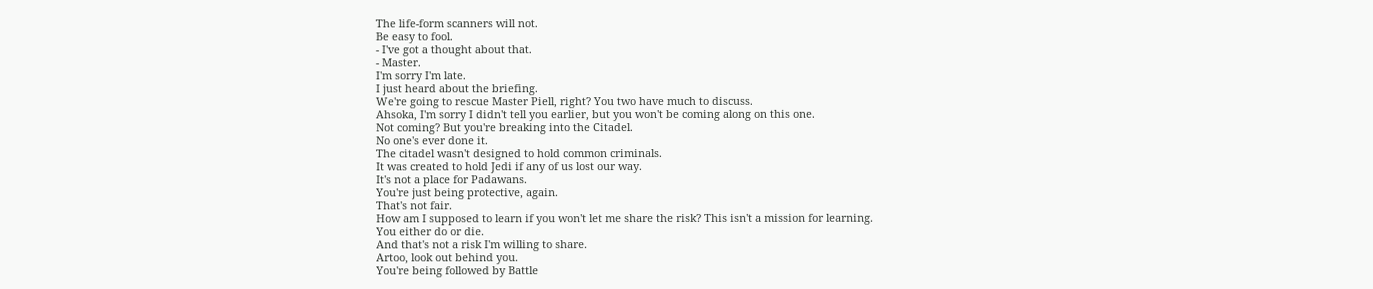The life-form scanners will not.
Be easy to fool.
- I've got a thought about that.
- Master.
I'm sorry I'm late.
I just heard about the briefing.
We're going to rescue Master Piell, right? You two have much to discuss.
Ahsoka, I'm sorry I didn't tell you earlier, but you won't be coming along on this one.
Not coming? But you're breaking into the Citadel.
No one's ever done it.
The citadel wasn't designed to hold common criminals.
It was created to hold Jedi if any of us lost our way.
It's not a place for Padawans.
You're just being protective, again.
That's not fair.
How am I supposed to learn if you won't let me share the risk? This isn't a mission for learning.
You either do or die.
And that's not a risk I'm willing to share.
Artoo, look out behind you.
You're being followed by Battle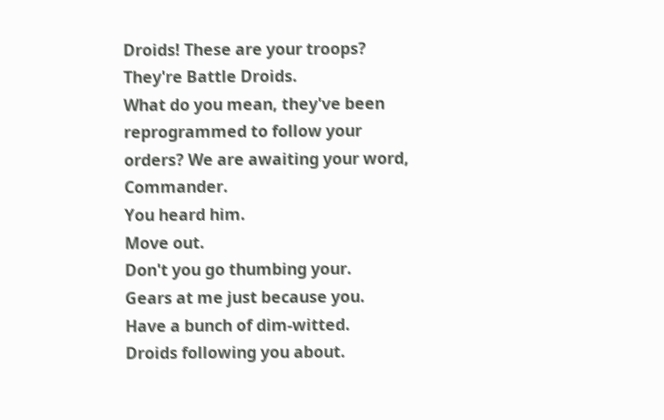Droids! These are your troops? They're Battle Droids.
What do you mean, they've been reprogrammed to follow your orders? We are awaiting your word, Commander.
You heard him.
Move out.
Don't you go thumbing your.
Gears at me just because you.
Have a bunch of dim-witted.
Droids following you about.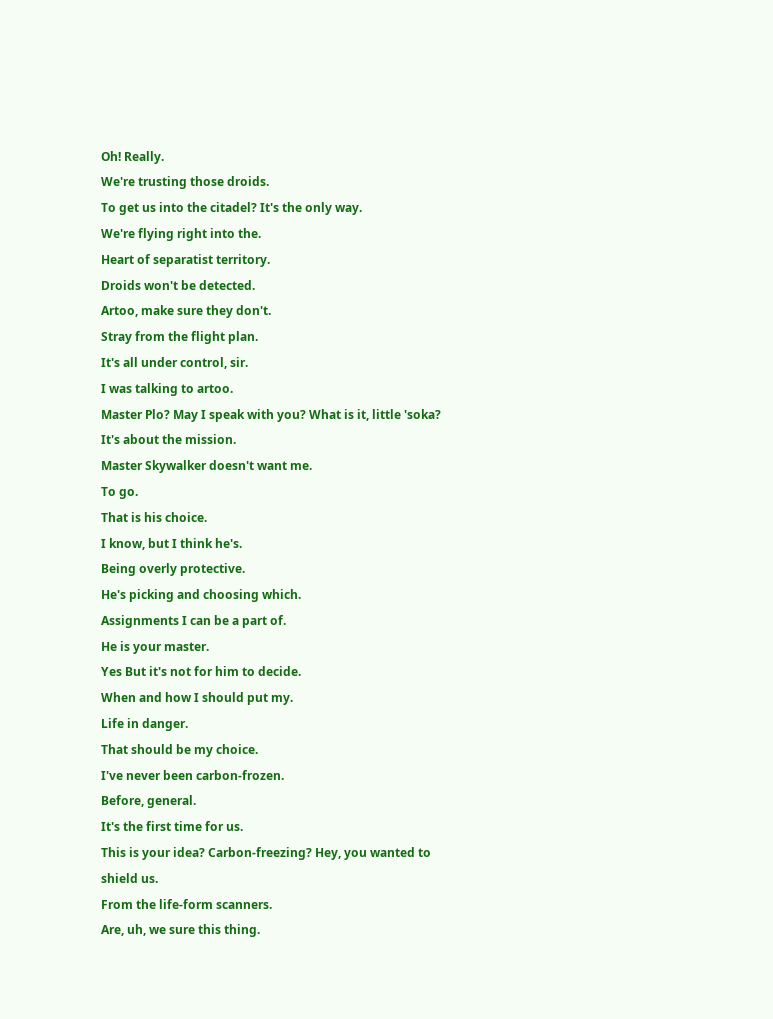Oh! Really.
We're trusting those droids.
To get us into the citadel? It's the only way.
We're flying right into the.
Heart of separatist territory.
Droids won't be detected.
Artoo, make sure they don't.
Stray from the flight plan.
It's all under control, sir.
I was talking to artoo.
Master Plo? May I speak with you? What is it, little 'soka? It's about the mission.
Master Skywalker doesn't want me.
To go.
That is his choice.
I know, but I think he's.
Being overly protective.
He's picking and choosing which.
Assignments I can be a part of.
He is your master.
Yes But it's not for him to decide.
When and how I should put my.
Life in danger.
That should be my choice.
I've never been carbon-frozen.
Before, general.
It's the first time for us.
This is your idea? Carbon-freezing? Hey, you wanted to shield us.
From the life-form scanners.
Are, uh, we sure this thing.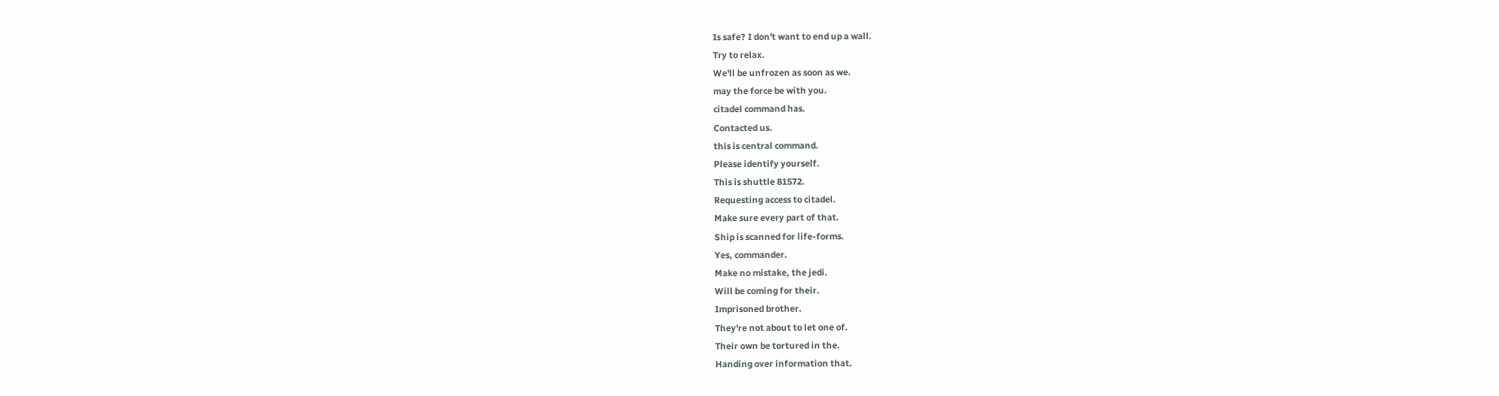Is safe? I don't want to end up a wall.
Try to relax.
We'll be unfrozen as soon as we.
may the force be with you.
citadel command has.
Contacted us.
this is central command.
Please identify yourself.
This is shuttle 81572.
Requesting access to citadel.
Make sure every part of that.
Ship is scanned for life-forms.
Yes, commander.
Make no mistake, the jedi.
Will be coming for their.
Imprisoned brother.
They're not about to let one of.
Their own be tortured in the.
Handing over information that.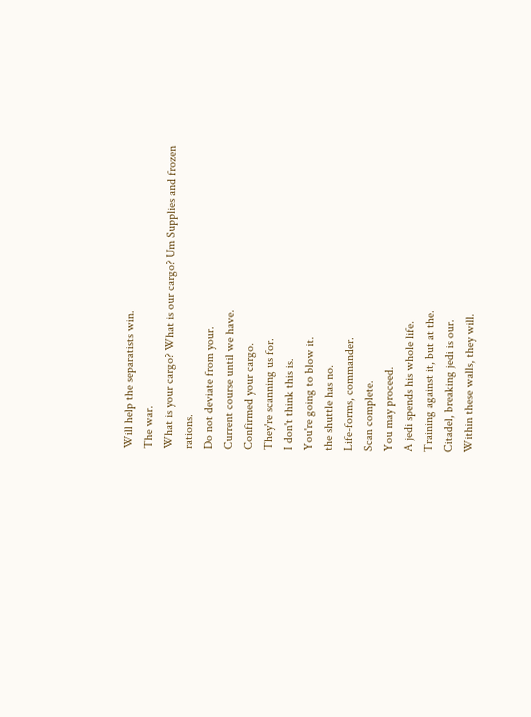Will help the separatists win.
The war.
What is your cargo? What is our cargo? Um Supplies and frozen rations.
Do not deviate from your.
Current course until we have.
Confirmed your cargo.
They're scanning us for.
I don't think this is.
You're going to blow it.
the shuttle has no.
Life-forms, commander.
Scan complete.
You may proceed.
A jedi spends his whole life.
Training against it, but at the.
Citadel, breaking jedi is our.
Within these walls, they will.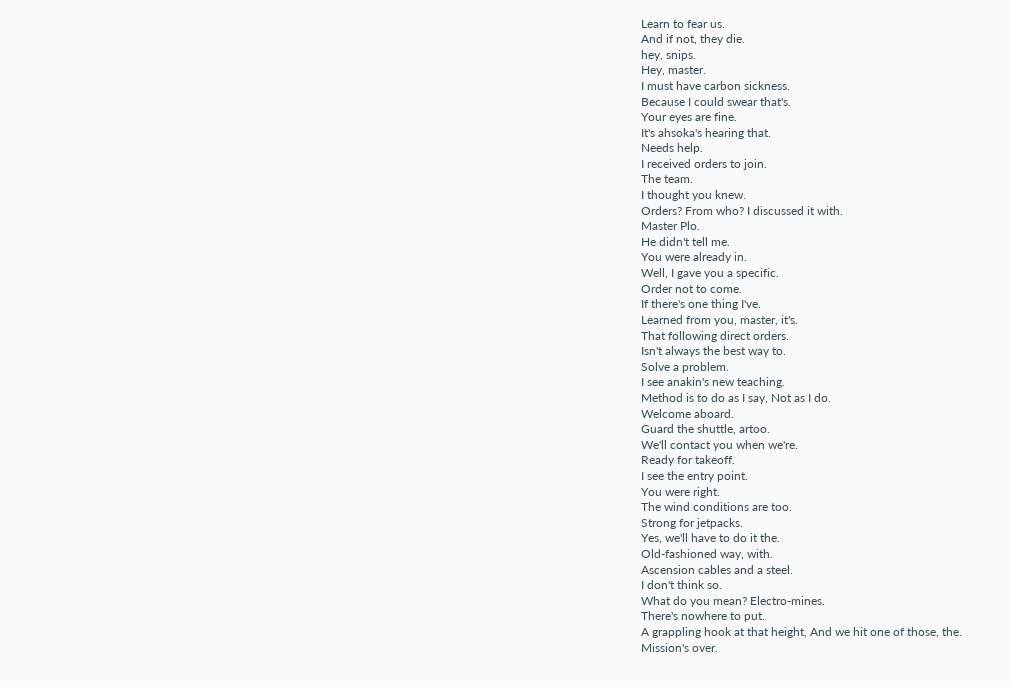Learn to fear us.
And if not, they die.
hey, snips.
Hey, master.
I must have carbon sickness.
Because I could swear that's.
Your eyes are fine.
It's ahsoka's hearing that.
Needs help.
I received orders to join.
The team.
I thought you knew.
Orders? From who? I discussed it with.
Master Plo.
He didn't tell me.
You were already in.
Well, I gave you a specific.
Order not to come.
If there's one thing I've.
Learned from you, master, it's.
That following direct orders.
Isn't always the best way to.
Solve a problem.
I see anakin's new teaching.
Method is to do as I say, Not as I do.
Welcome aboard.
Guard the shuttle, artoo.
We'll contact you when we're.
Ready for takeoff.
I see the entry point.
You were right.
The wind conditions are too.
Strong for jetpacks.
Yes, we'll have to do it the.
Old-fashioned way, with.
Ascension cables and a steel.
I don't think so.
What do you mean? Electro-mines.
There's nowhere to put.
A grappling hook at that height, And we hit one of those, the.
Mission's over.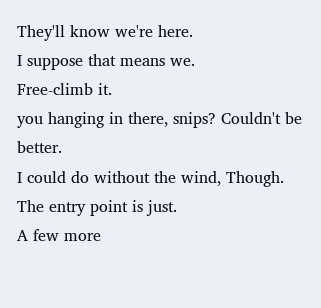They'll know we're here.
I suppose that means we.
Free-climb it.
you hanging in there, snips? Couldn't be better.
I could do without the wind, Though.
The entry point is just.
A few more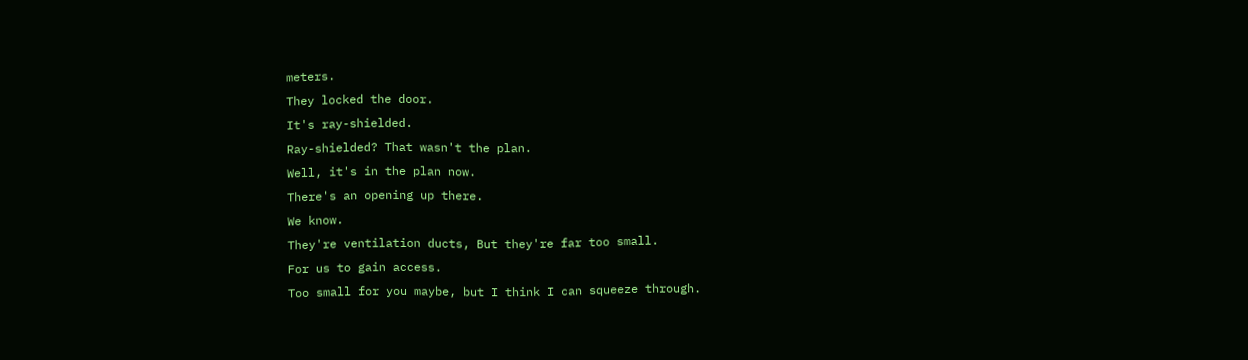meters.
They locked the door.
It's ray-shielded.
Ray-shielded? That wasn't the plan.
Well, it's in the plan now.
There's an opening up there.
We know.
They're ventilation ducts, But they're far too small.
For us to gain access.
Too small for you maybe, but I think I can squeeze through.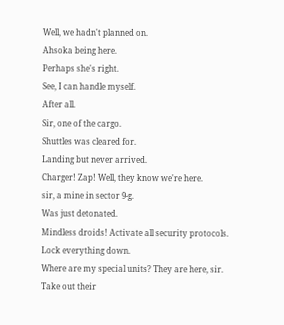Well, we hadn't planned on.
Ahsoka being here.
Perhaps she's right.
See, I can handle myself.
After all.
Sir, one of the cargo.
Shuttles was cleared for.
Landing but never arrived.
Charger! Zap! Well, they know we're here.
sir, a mine in sector 9-g.
Was just detonated.
Mindless droids! Activate all security protocols.
Lock everything down.
Where are my special units? They are here, sir.
Take out their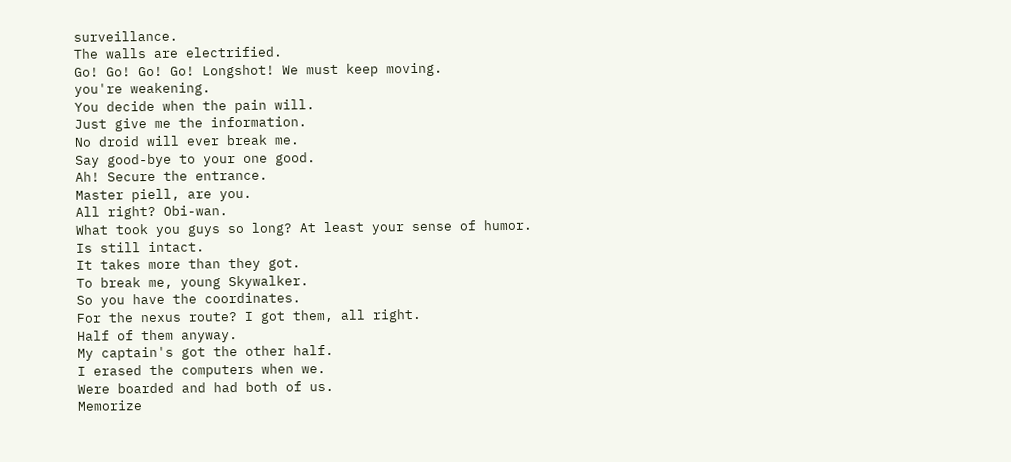surveillance.
The walls are electrified.
Go! Go! Go! Go! Longshot! We must keep moving.
you're weakening.
You decide when the pain will.
Just give me the information.
No droid will ever break me.
Say good-bye to your one good.
Ah! Secure the entrance.
Master piell, are you.
All right? Obi-wan.
What took you guys so long? At least your sense of humor.
Is still intact.
It takes more than they got.
To break me, young Skywalker.
So you have the coordinates.
For the nexus route? I got them, all right.
Half of them anyway.
My captain's got the other half.
I erased the computers when we.
Were boarded and had both of us.
Memorize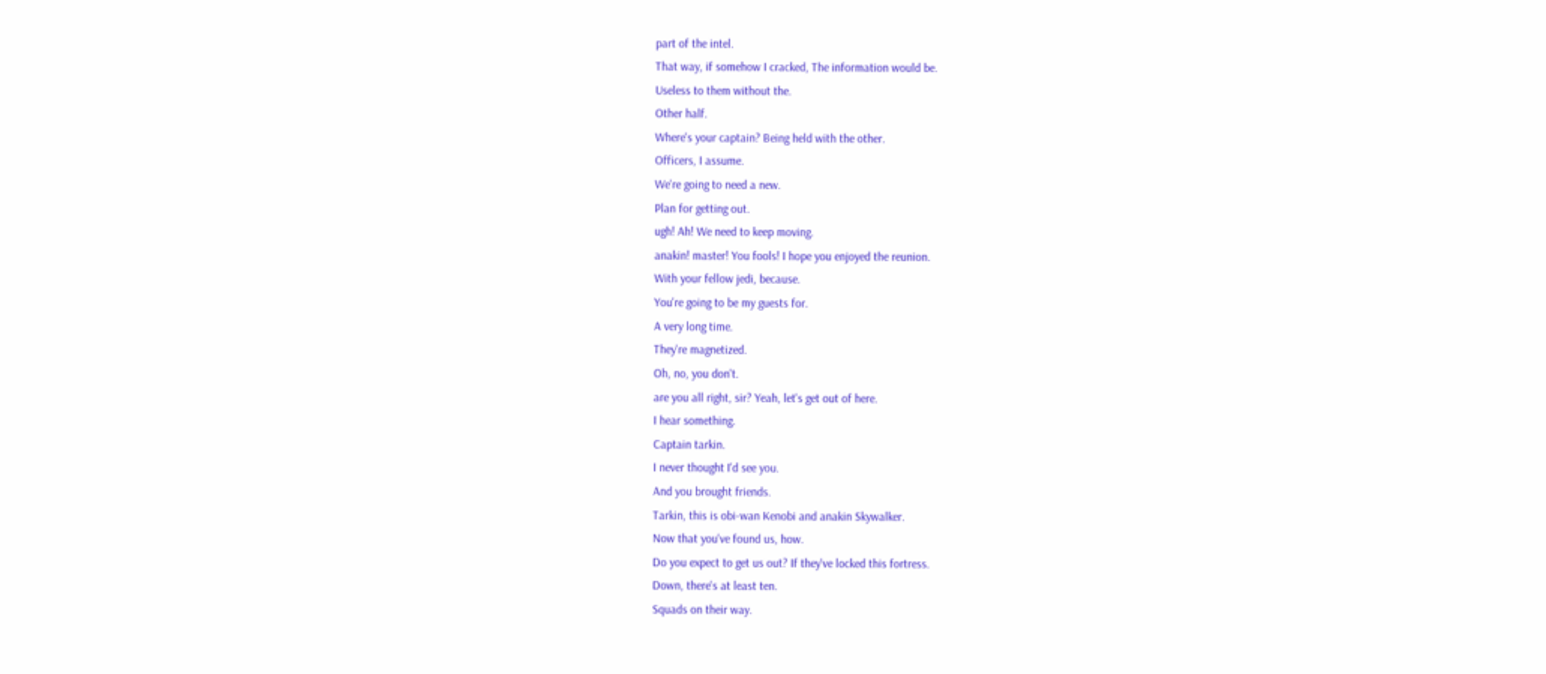part of the intel.
That way, if somehow I cracked, The information would be.
Useless to them without the.
Other half.
Where's your captain? Being held with the other.
Officers, I assume.
We're going to need a new.
Plan for getting out.
ugh! Ah! We need to keep moving.
anakin! master! You fools! I hope you enjoyed the reunion.
With your fellow jedi, because.
You're going to be my guests for.
A very long time.
They're magnetized.
Oh, no, you don't.
are you all right, sir? Yeah, let's get out of here.
I hear something.
Captain tarkin.
I never thought I'd see you.
And you brought friends.
Tarkin, this is obi-wan Kenobi and anakin Skywalker.
Now that you've found us, how.
Do you expect to get us out? If they've locked this fortress.
Down, there's at least ten.
Squads on their way.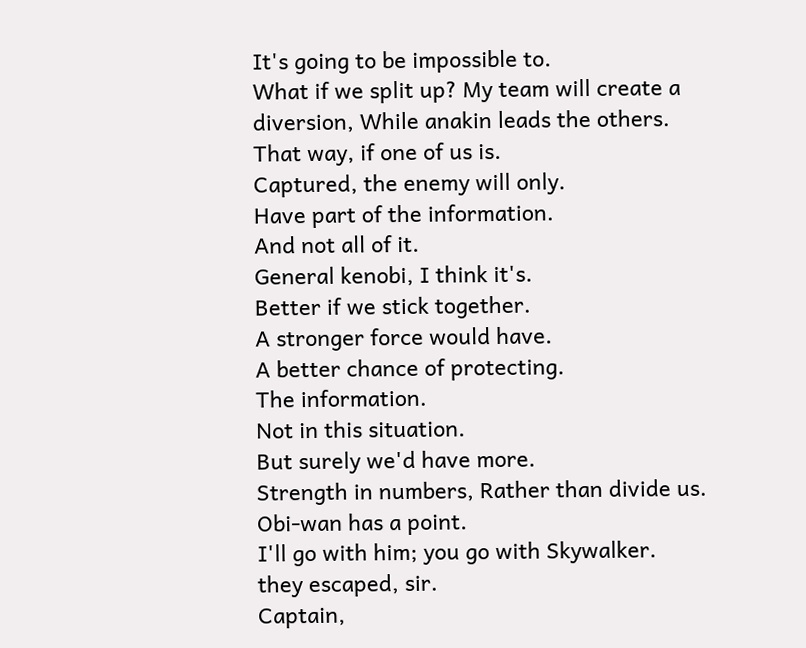It's going to be impossible to.
What if we split up? My team will create a diversion, While anakin leads the others.
That way, if one of us is.
Captured, the enemy will only.
Have part of the information.
And not all of it.
General kenobi, I think it's.
Better if we stick together.
A stronger force would have.
A better chance of protecting.
The information.
Not in this situation.
But surely we'd have more.
Strength in numbers, Rather than divide us.
Obi-wan has a point.
I'll go with him; you go with Skywalker.
they escaped, sir.
Captain,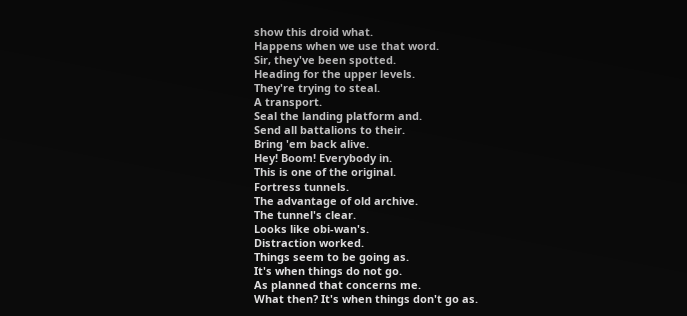show this droid what.
Happens when we use that word.
Sir, they've been spotted.
Heading for the upper levels.
They're trying to steal.
A transport.
Seal the landing platform and.
Send all battalions to their.
Bring 'em back alive.
Hey! Boom! Everybody in.
This is one of the original.
Fortress tunnels.
The advantage of old archive.
The tunnel's clear.
Looks like obi-wan's.
Distraction worked.
Things seem to be going as.
It's when things do not go.
As planned that concerns me.
What then? It's when things don't go as.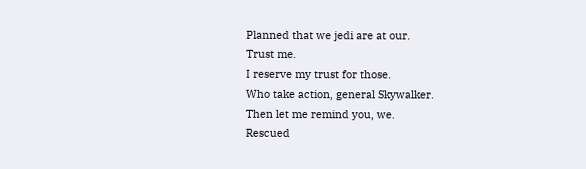Planned that we jedi are at our.
Trust me.
I reserve my trust for those.
Who take action, general Skywalker.
Then let me remind you, we.
Rescued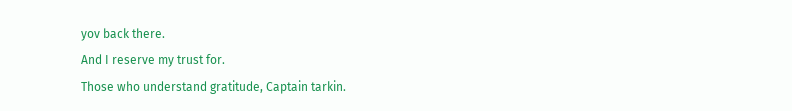yov back there.
And I reserve my trust for.
Those who understand gratitude, Captain tarkin.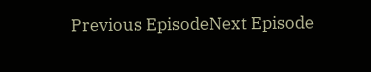Previous EpisodeNext Episode